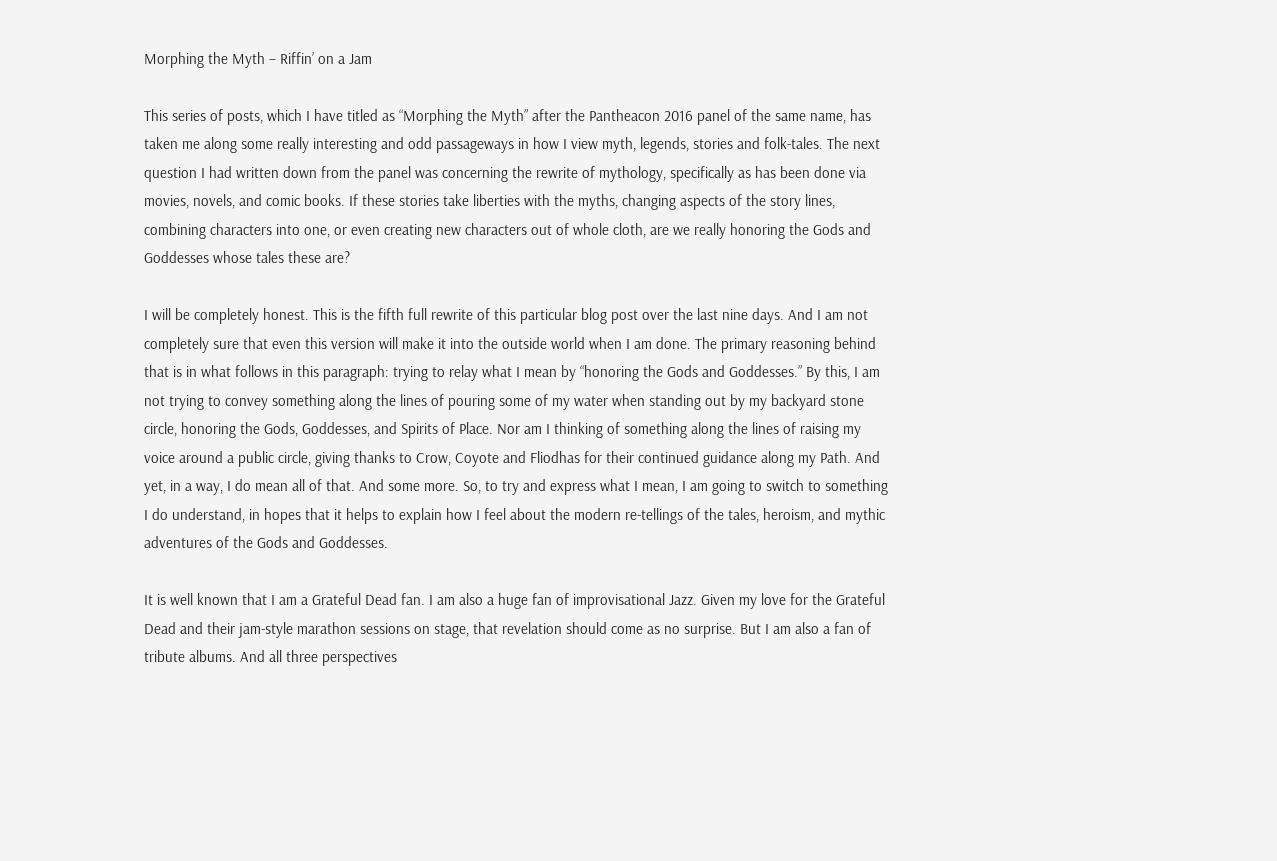Morphing the Myth – Riffin’ on a Jam

This series of posts, which I have titled as “Morphing the Myth” after the Pantheacon 2016 panel of the same name, has taken me along some really interesting and odd passageways in how I view myth, legends, stories and folk-tales. The next question I had written down from the panel was concerning the rewrite of mythology, specifically as has been done via movies, novels, and comic books. If these stories take liberties with the myths, changing aspects of the story lines, combining characters into one, or even creating new characters out of whole cloth, are we really honoring the Gods and Goddesses whose tales these are?

I will be completely honest. This is the fifth full rewrite of this particular blog post over the last nine days. And I am not completely sure that even this version will make it into the outside world when I am done. The primary reasoning behind that is in what follows in this paragraph: trying to relay what I mean by “honoring the Gods and Goddesses.” By this, I am not trying to convey something along the lines of pouring some of my water when standing out by my backyard stone circle, honoring the Gods, Goddesses, and Spirits of Place. Nor am I thinking of something along the lines of raising my voice around a public circle, giving thanks to Crow, Coyote and Fliodhas for their continued guidance along my Path. And yet, in a way, I do mean all of that. And some more. So, to try and express what I mean, I am going to switch to something I do understand, in hopes that it helps to explain how I feel about the modern re-tellings of the tales, heroism, and mythic adventures of the Gods and Goddesses.

It is well known that I am a Grateful Dead fan. I am also a huge fan of improvisational Jazz. Given my love for the Grateful Dead and their jam-style marathon sessions on stage, that revelation should come as no surprise. But I am also a fan of tribute albums. And all three perspectives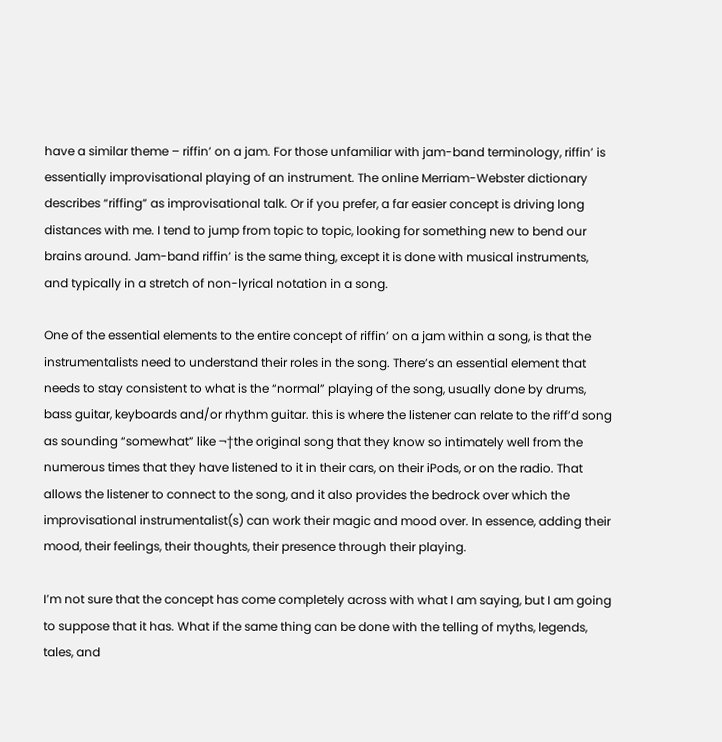have a similar theme – riffin’ on a jam. For those unfamiliar with jam-band terminology, riffin’ is essentially improvisational playing of an instrument. The online Merriam-Webster dictionary describes “riffing” as improvisational talk. Or if you prefer, a far easier concept is driving long distances with me. I tend to jump from topic to topic, looking for something new to bend our brains around. Jam-band riffin’ is the same thing, except it is done with musical instruments, and typically in a stretch of non-lyrical notation in a song.

One of the essential elements to the entire concept of riffin’ on a jam within a song, is that the instrumentalists need to understand their roles in the song. There’s an essential element that needs to stay consistent to what is the “normal” playing of the song, usually done by drums, bass guitar, keyboards and/or rhythm guitar. this is where the listener can relate to the riff’d song as sounding “somewhat” like ¬†the original song that they know so intimately well from the numerous times that they have listened to it in their cars, on their iPods, or on the radio. That allows the listener to connect to the song, and it also provides the bedrock over which the improvisational instrumentalist(s) can work their magic and mood over. In essence, adding their mood, their feelings, their thoughts, their presence through their playing.

I’m not sure that the concept has come completely across with what I am saying, but I am going to suppose that it has. What if the same thing can be done with the telling of myths, legends, tales, and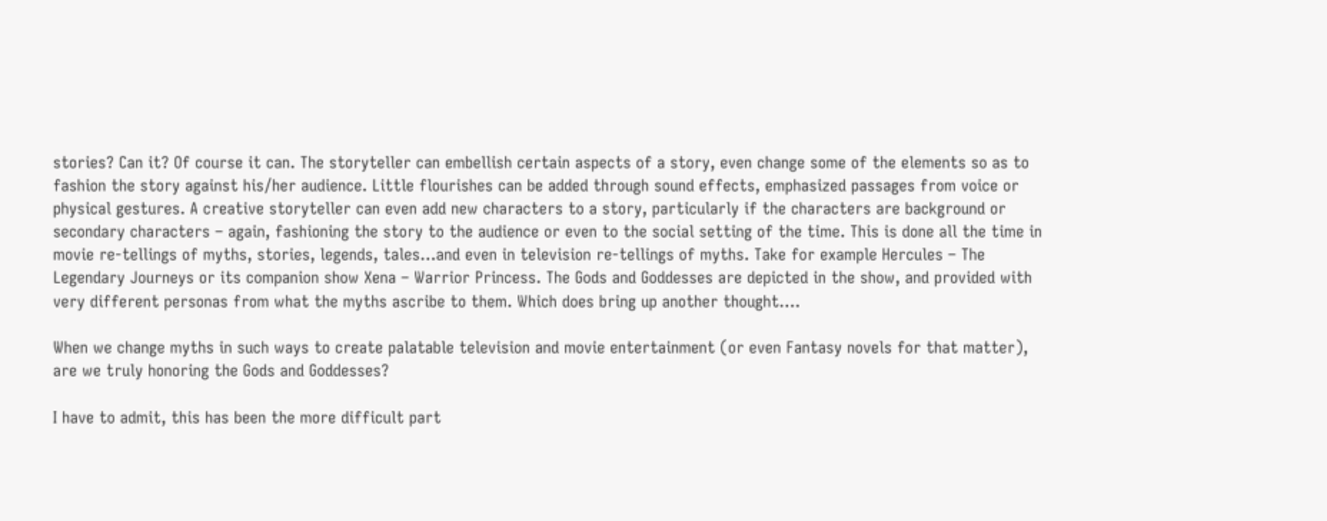stories? Can it? Of course it can. The storyteller can embellish certain aspects of a story, even change some of the elements so as to fashion the story against his/her audience. Little flourishes can be added through sound effects, emphasized passages from voice or physical gestures. A creative storyteller can even add new characters to a story, particularly if the characters are background or secondary characters – again, fashioning the story to the audience or even to the social setting of the time. This is done all the time in movie re-tellings of myths, stories, legends, tales…and even in television re-tellings of myths. Take for example Hercules – The Legendary Journeys or its companion show Xena – Warrior Princess. The Gods and Goddesses are depicted in the show, and provided with very different personas from what the myths ascribe to them. Which does bring up another thought….

When we change myths in such ways to create palatable television and movie entertainment (or even Fantasy novels for that matter), are we truly honoring the Gods and Goddesses?

I have to admit, this has been the more difficult part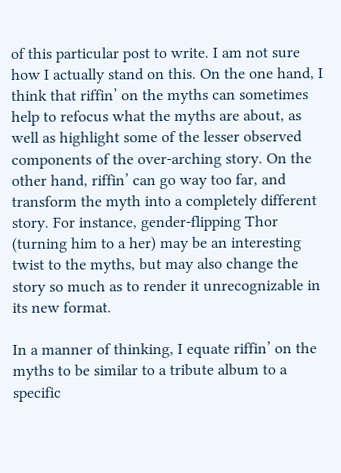of this particular post to write. I am not sure how I actually stand on this. On the one hand, I think that riffin’ on the myths can sometimes help to refocus what the myths are about, as well as highlight some of the lesser observed components of the over-arching story. On the other hand, riffin’ can go way too far, and transform the myth into a completely different story. For instance, gender-flipping Thor (turning him to a her) may be an interesting twist to the myths, but may also change the story so much as to render it unrecognizable in its new format.

In a manner of thinking, I equate riffin’ on the myths to be similar to a tribute album to a specific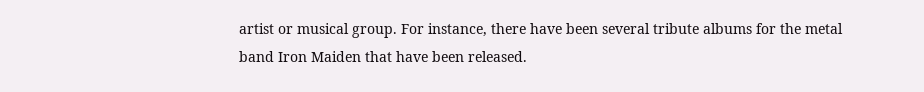artist or musical group. For instance, there have been several tribute albums for the metal band Iron Maiden that have been released.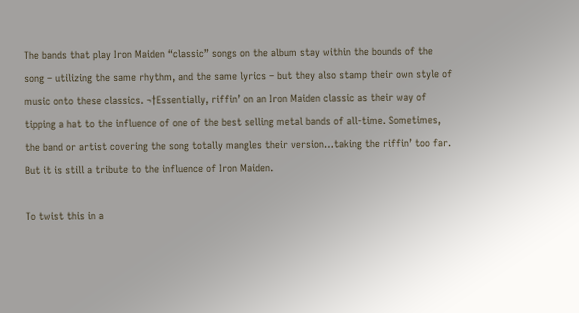The bands that play Iron Maiden “classic” songs on the album stay within the bounds of the song – utilizing the same rhythm, and the same lyrics – but they also stamp their own style of music onto these classics. ¬†Essentially, riffin’ on an Iron Maiden classic as their way of tipping a hat to the influence of one of the best selling metal bands of all-time. Sometimes, the band or artist covering the song totally mangles their version…taking the riffin’ too far. But it is still a tribute to the influence of Iron Maiden.

To twist this in a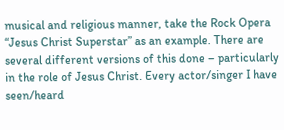musical and religious manner, take the Rock Opera “Jesus Christ Superstar” as an example. There are several different versions of this done – particularly in the role of Jesus Christ. Every actor/singer I have seen/heard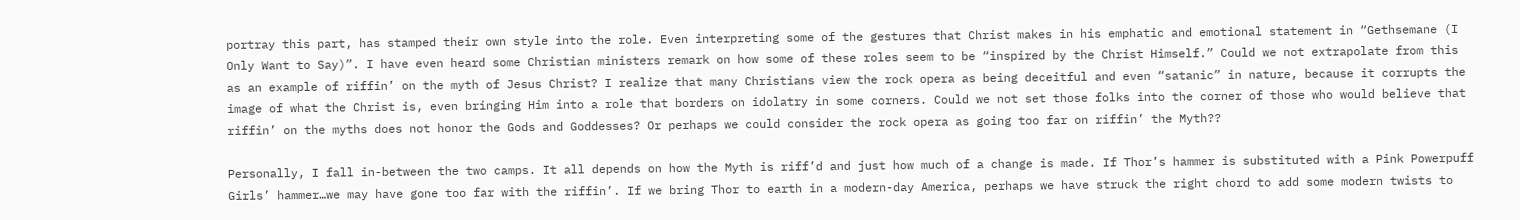portray this part, has stamped their own style into the role. Even interpreting some of the gestures that Christ makes in his emphatic and emotional statement in “Gethsemane (I Only Want to Say)”. I have even heard some Christian ministers remark on how some of these roles seem to be “inspired by the Christ Himself.” Could we not extrapolate from this as an example of riffin’ on the myth of Jesus Christ? I realize that many Christians view the rock opera as being deceitful and even “satanic” in nature, because it corrupts the image of what the Christ is, even bringing Him into a role that borders on idolatry in some corners. Could we not set those folks into the corner of those who would believe that riffin’ on the myths does not honor the Gods and Goddesses? Or perhaps we could consider the rock opera as going too far on riffin’ the Myth??

Personally, I fall in-between the two camps. It all depends on how the Myth is riff’d and just how much of a change is made. If Thor’s hammer is substituted with a Pink Powerpuff Girls’ hammer…we may have gone too far with the riffin’. If we bring Thor to earth in a modern-day America, perhaps we have struck the right chord to add some modern twists to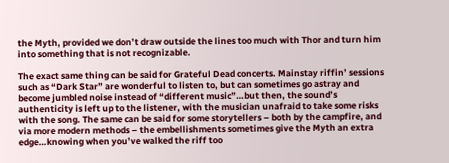the Myth, provided we don’t draw outside the lines too much with Thor and turn him into something that is not recognizable.

The exact same thing can be said for Grateful Dead concerts. Mainstay riffin’ sessions such as “Dark Star” are wonderful to listen to, but can sometimes go astray and become jumbled noise instead of “different music”…but then, the sound’s authenticity is left up to the listener, with the musician unafraid to take some risks with the song. The same can be said for some storytellers – both by the campfire, and via more modern methods – the embellishments sometimes give the Myth an extra edge…knowing when you’ve walked the riff too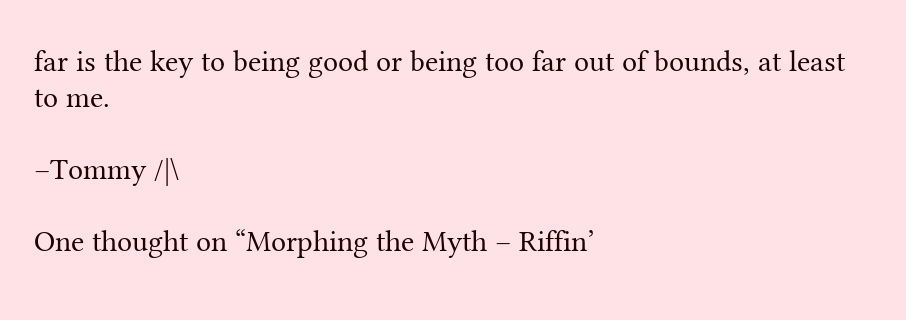far is the key to being good or being too far out of bounds, at least to me.

–Tommy /|\

One thought on “Morphing the Myth – Riffin’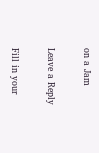on a Jam

Leave a Reply

Fill in your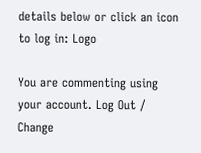details below or click an icon to log in: Logo

You are commenting using your account. Log Out /  Change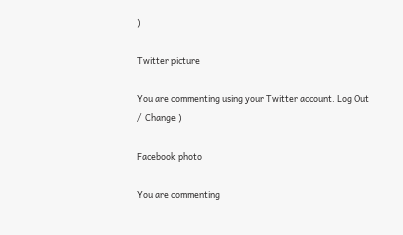)

Twitter picture

You are commenting using your Twitter account. Log Out /  Change )

Facebook photo

You are commenting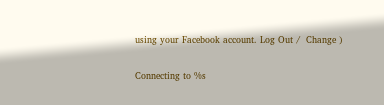using your Facebook account. Log Out /  Change )

Connecting to %s